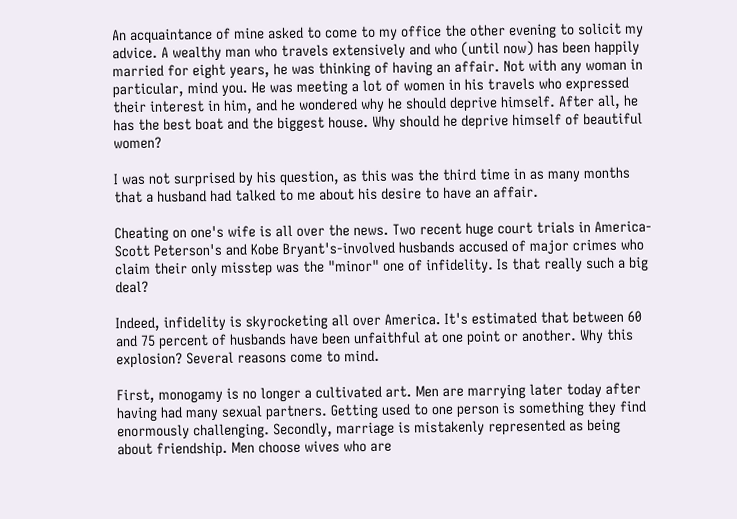An acquaintance of mine asked to come to my office the other evening to solicit my advice. A wealthy man who travels extensively and who (until now) has been happily married for eight years, he was thinking of having an affair. Not with any woman in particular, mind you. He was meeting a lot of women in his travels who expressed their interest in him, and he wondered why he should deprive himself. After all, he has the best boat and the biggest house. Why should he deprive himself of beautiful women?

I was not surprised by his question, as this was the third time in as many months that a husband had talked to me about his desire to have an affair.

Cheating on one's wife is all over the news. Two recent huge court trials in America-Scott Peterson's and Kobe Bryant's-involved husbands accused of major crimes who claim their only misstep was the "minor" one of infidelity. Is that really such a big deal?

Indeed, infidelity is skyrocketing all over America. It's estimated that between 60 and 75 percent of husbands have been unfaithful at one point or another. Why this explosion? Several reasons come to mind.

First, monogamy is no longer a cultivated art. Men are marrying later today after having had many sexual partners. Getting used to one person is something they find enormously challenging. Secondly, marriage is mistakenly represented as being about friendship. Men choose wives who are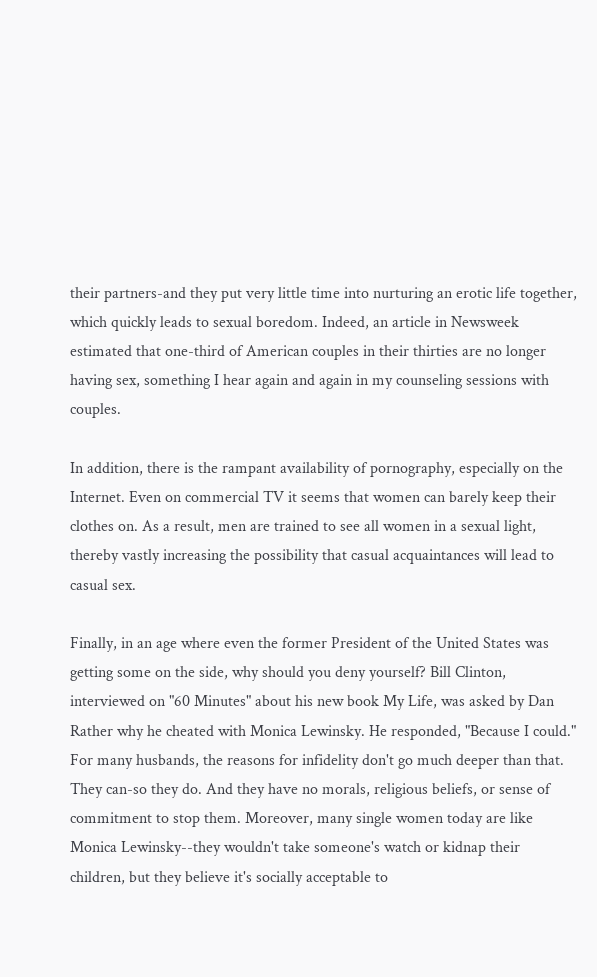their partners-and they put very little time into nurturing an erotic life together, which quickly leads to sexual boredom. Indeed, an article in Newsweek estimated that one-third of American couples in their thirties are no longer having sex, something I hear again and again in my counseling sessions with couples.

In addition, there is the rampant availability of pornography, especially on the Internet. Even on commercial TV it seems that women can barely keep their clothes on. As a result, men are trained to see all women in a sexual light, thereby vastly increasing the possibility that casual acquaintances will lead to casual sex.

Finally, in an age where even the former President of the United States was getting some on the side, why should you deny yourself? Bill Clinton, interviewed on "60 Minutes" about his new book My Life, was asked by Dan Rather why he cheated with Monica Lewinsky. He responded, "Because I could." For many husbands, the reasons for infidelity don't go much deeper than that. They can-so they do. And they have no morals, religious beliefs, or sense of commitment to stop them. Moreover, many single women today are like Monica Lewinsky--they wouldn't take someone's watch or kidnap their children, but they believe it's socially acceptable to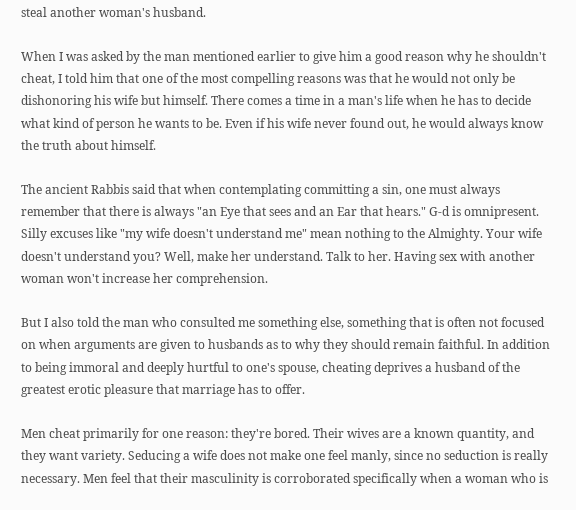steal another woman's husband.

When I was asked by the man mentioned earlier to give him a good reason why he shouldn't cheat, I told him that one of the most compelling reasons was that he would not only be dishonoring his wife but himself. There comes a time in a man's life when he has to decide what kind of person he wants to be. Even if his wife never found out, he would always know the truth about himself.

The ancient Rabbis said that when contemplating committing a sin, one must always remember that there is always "an Eye that sees and an Ear that hears." G-d is omnipresent. Silly excuses like "my wife doesn't understand me" mean nothing to the Almighty. Your wife doesn't understand you? Well, make her understand. Talk to her. Having sex with another woman won't increase her comprehension.

But I also told the man who consulted me something else, something that is often not focused on when arguments are given to husbands as to why they should remain faithful. In addition to being immoral and deeply hurtful to one's spouse, cheating deprives a husband of the greatest erotic pleasure that marriage has to offer.

Men cheat primarily for one reason: they're bored. Their wives are a known quantity, and they want variety. Seducing a wife does not make one feel manly, since no seduction is really necessary. Men feel that their masculinity is corroborated specifically when a woman who is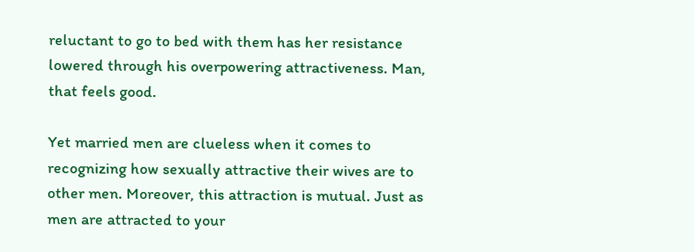reluctant to go to bed with them has her resistance lowered through his overpowering attractiveness. Man, that feels good.

Yet married men are clueless when it comes to recognizing how sexually attractive their wives are to other men. Moreover, this attraction is mutual. Just as men are attracted to your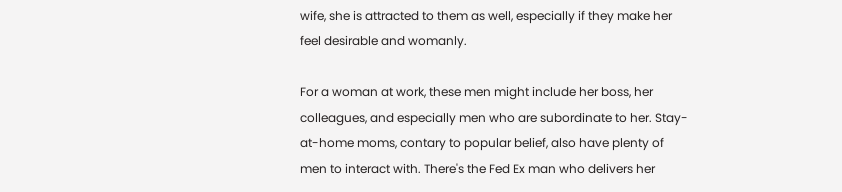wife, she is attracted to them as well, especially if they make her feel desirable and womanly.

For a woman at work, these men might include her boss, her colleagues, and especially men who are subordinate to her. Stay-at-home moms, contary to popular belief, also have plenty of men to interact with. There's the Fed Ex man who delivers her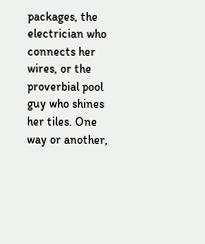packages, the electrician who connects her wires, or the proverbial pool guy who shines her tiles. One way or another,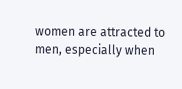women are attracted to men, especially when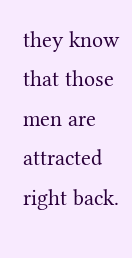they know that those men are attracted right back.